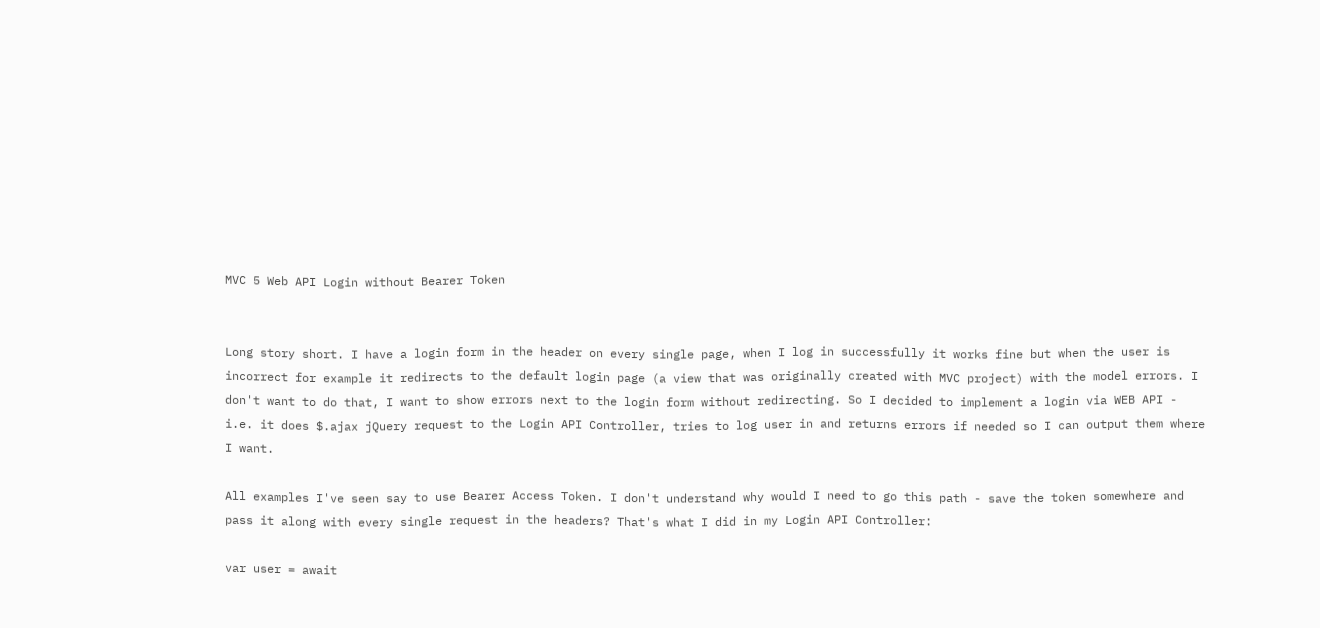MVC 5 Web API Login without Bearer Token


Long story short. I have a login form in the header on every single page, when I log in successfully it works fine but when the user is incorrect for example it redirects to the default login page (a view that was originally created with MVC project) with the model errors. I don't want to do that, I want to show errors next to the login form without redirecting. So I decided to implement a login via WEB API - i.e. it does $.ajax jQuery request to the Login API Controller, tries to log user in and returns errors if needed so I can output them where I want.

All examples I've seen say to use Bearer Access Token. I don't understand why would I need to go this path - save the token somewhere and pass it along with every single request in the headers? That's what I did in my Login API Controller:

var user = await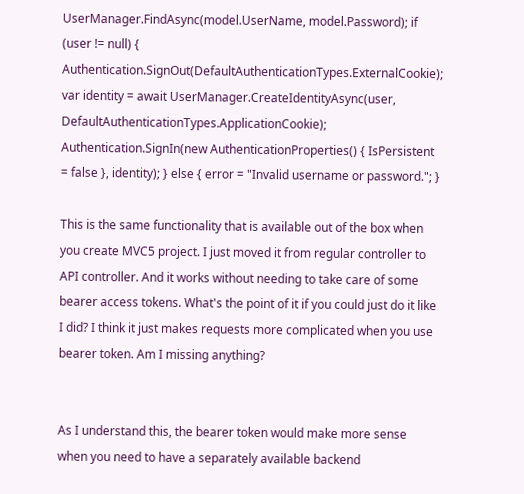UserManager.FindAsync(model.UserName, model.Password); if (user != null) { Authentication.SignOut(DefaultAuthenticationTypes.ExternalCookie); var identity = await UserManager.CreateIdentityAsync(user, DefaultAuthenticationTypes.ApplicationCookie); Authentication.SignIn(new AuthenticationProperties() { IsPersistent = false }, identity); } else { error = "Invalid username or password."; }

This is the same functionality that is available out of the box when you create MVC5 project. I just moved it from regular controller to API controller. And it works without needing to take care of some bearer access tokens. What's the point of it if you could just do it like I did? I think it just makes requests more complicated when you use bearer token. Am I missing anything?


As I understand this, the bearer token would make more sense when you need to have a separately available backend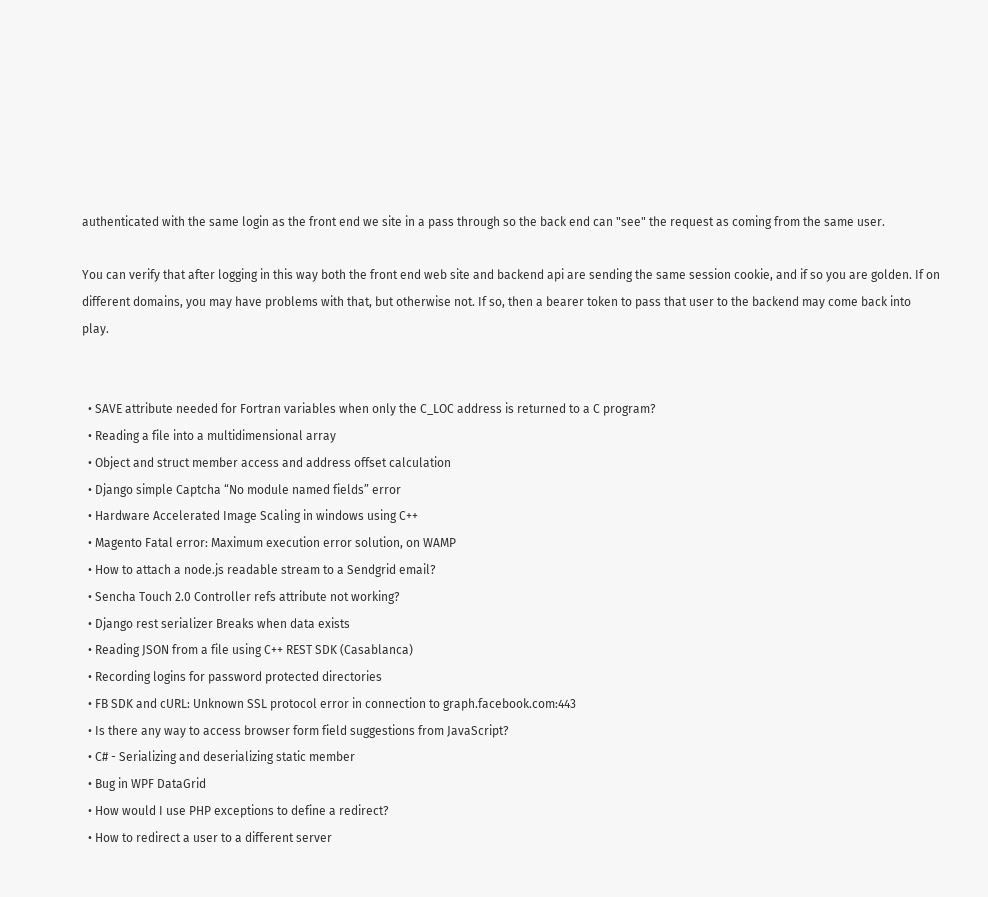authenticated with the same login as the front end we site in a pass through so the back end can "see" the request as coming from the same user.

You can verify that after logging in this way both the front end web site and backend api are sending the same session cookie, and if so you are golden. If on different domains, you may have problems with that, but otherwise not. If so, then a bearer token to pass that user to the backend may come back into play.


  • SAVE attribute needed for Fortran variables when only the C_LOC address is returned to a C program?
  • Reading a file into a multidimensional array
  • Object and struct member access and address offset calculation
  • Django simple Captcha “No module named fields” error
  • Hardware Accelerated Image Scaling in windows using C++
  • Magento Fatal error: Maximum execution error solution, on WAMP
  • How to attach a node.js readable stream to a Sendgrid email?
  • Sencha Touch 2.0 Controller refs attribute not working?
  • Django rest serializer Breaks when data exists
  • Reading JSON from a file using C++ REST SDK (Casablanca)
  • Recording logins for password protected directories
  • FB SDK and cURL: Unknown SSL protocol error in connection to graph.facebook.com:443
  • Is there any way to access browser form field suggestions from JavaScript?
  • C# - Serializing and deserializing static member
  • Bug in WPF DataGrid
  • How would I use PHP exceptions to define a redirect?
  • How to redirect a user to a different server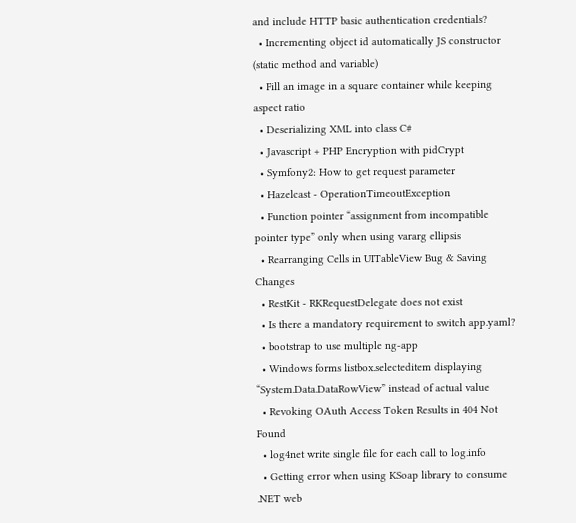and include HTTP basic authentication credentials?
  • Incrementing object id automatically JS constructor (static method and variable)
  • Fill an image in a square container while keeping aspect ratio
  • Deserializing XML into class C#
  • Javascript + PHP Encryption with pidCrypt
  • Symfony2: How to get request parameter
  • Hazelcast - OperationTimeoutException
  • Function pointer “assignment from incompatible pointer type” only when using vararg ellipsis
  • Rearranging Cells in UITableView Bug & Saving Changes
  • RestKit - RKRequestDelegate does not exist
  • Is there a mandatory requirement to switch app.yaml?
  • bootstrap to use multiple ng-app
  • Windows forms listbox.selecteditem displaying “System.Data.DataRowView” instead of actual value
  • Revoking OAuth Access Token Results in 404 Not Found
  • log4net write single file for each call to log.info
  • Getting error when using KSoap library to consume .NET web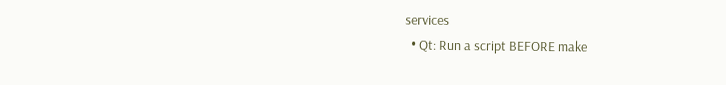services
  • Qt: Run a script BEFORE make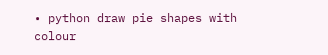• python draw pie shapes with colour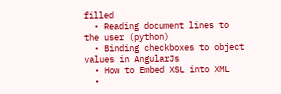filled
  • Reading document lines to the user (python)
  • Binding checkboxes to object values in AngularJs
  • How to Embed XSL into XML
  •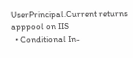UserPrincipal.Current returns apppool on IIS
  • Conditional In-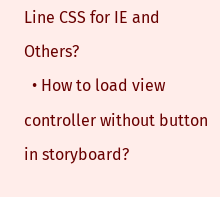Line CSS for IE and Others?
  • How to load view controller without button in storyboard?